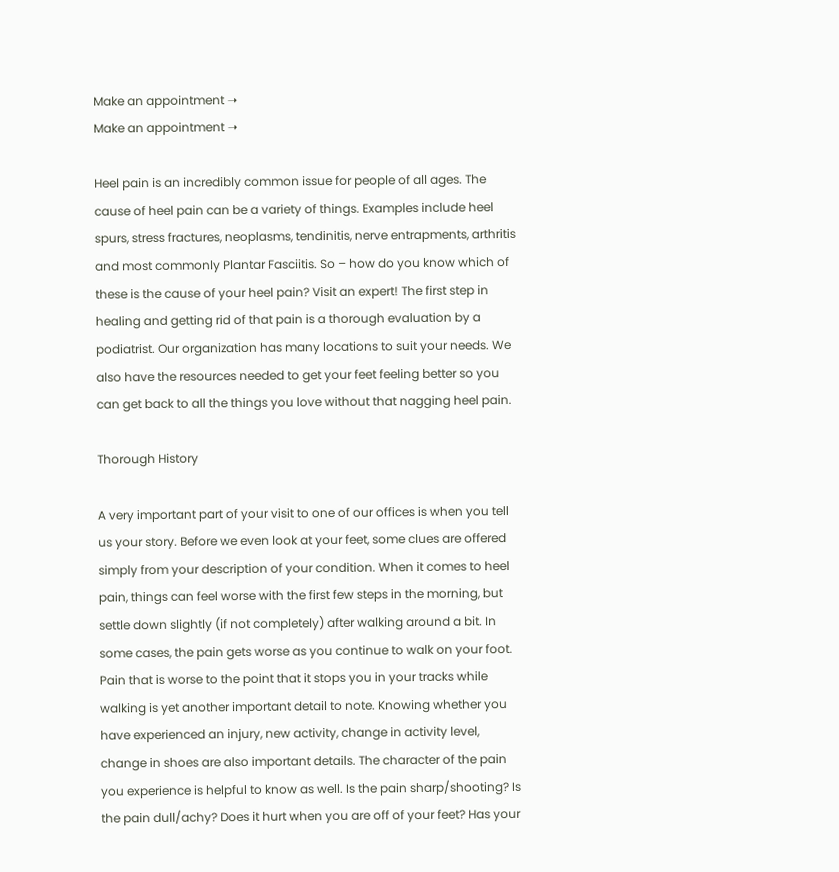Make an appointment ➝
Make an appointment ➝

Heel pain is an incredibly common issue for people of all ages. The cause of heel pain can be a variety of things. Examples include heel spurs, stress fractures, neoplasms, tendinitis, nerve entrapments, arthritis and most commonly Plantar Fasciitis. So – how do you know which of these is the cause of your heel pain? Visit an expert! The first step in healing and getting rid of that pain is a thorough evaluation by a podiatrist. Our organization has many locations to suit your needs. We also have the resources needed to get your feet feeling better so you can get back to all the things you love without that nagging heel pain.

Thorough History

A very important part of your visit to one of our offices is when you tell us your story. Before we even look at your feet, some clues are offered simply from your description of your condition. When it comes to heel pain, things can feel worse with the first few steps in the morning, but settle down slightly (if not completely) after walking around a bit. In some cases, the pain gets worse as you continue to walk on your foot. Pain that is worse to the point that it stops you in your tracks while walking is yet another important detail to note. Knowing whether you have experienced an injury, new activity, change in activity level, change in shoes are also important details. The character of the pain you experience is helpful to know as well. Is the pain sharp/shooting? Is the pain dull/achy? Does it hurt when you are off of your feet? Has your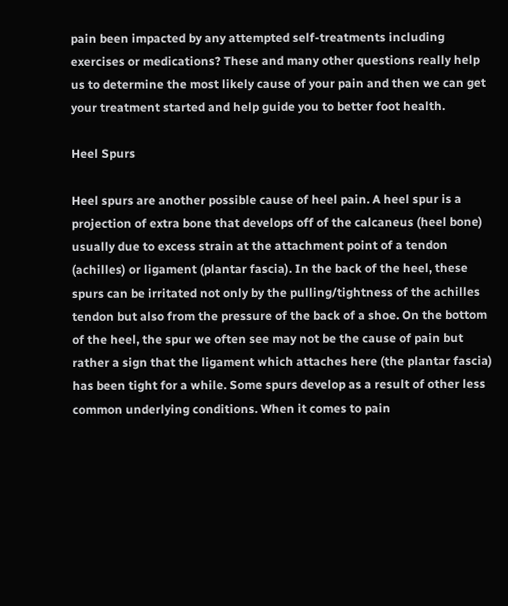pain been impacted by any attempted self-treatments including exercises or medications? These and many other questions really help us to determine the most likely cause of your pain and then we can get your treatment started and help guide you to better foot health.

Heel Spurs

Heel spurs are another possible cause of heel pain. A heel spur is a projection of extra bone that develops off of the calcaneus (heel bone) usually due to excess strain at the attachment point of a tendon (achilles) or ligament (plantar fascia). In the back of the heel, these spurs can be irritated not only by the pulling/tightness of the achilles tendon but also from the pressure of the back of a shoe. On the bottom of the heel, the spur we often see may not be the cause of pain but rather a sign that the ligament which attaches here (the plantar fascia) has been tight for a while. Some spurs develop as a result of other less common underlying conditions. When it comes to pain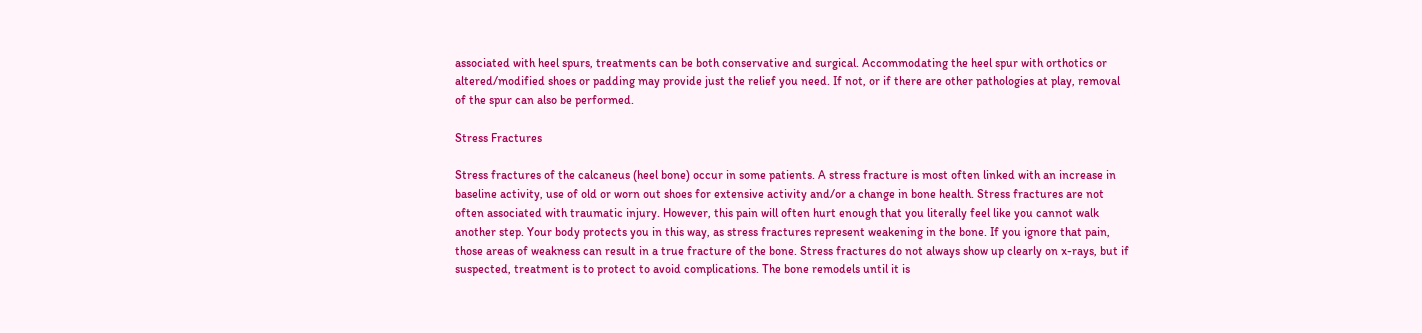associated with heel spurs, treatments can be both conservative and surgical. Accommodating the heel spur with orthotics or altered/modified shoes or padding may provide just the relief you need. If not, or if there are other pathologies at play, removal of the spur can also be performed.

Stress Fractures

Stress fractures of the calcaneus (heel bone) occur in some patients. A stress fracture is most often linked with an increase in baseline activity, use of old or worn out shoes for extensive activity and/or a change in bone health. Stress fractures are not often associated with traumatic injury. However, this pain will often hurt enough that you literally feel like you cannot walk another step. Your body protects you in this way, as stress fractures represent weakening in the bone. If you ignore that pain, those areas of weakness can result in a true fracture of the bone. Stress fractures do not always show up clearly on x-rays, but if suspected, treatment is to protect to avoid complications. The bone remodels until it is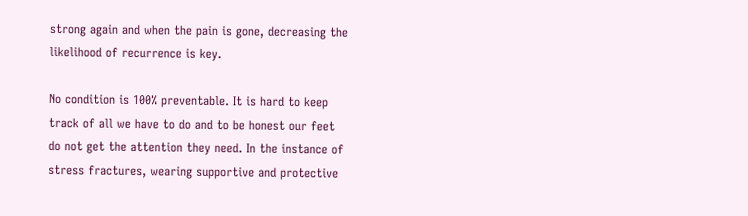strong again and when the pain is gone, decreasing the likelihood of recurrence is key.

No condition is 100% preventable. It is hard to keep track of all we have to do and to be honest our feet do not get the attention they need. In the instance of stress fractures, wearing supportive and protective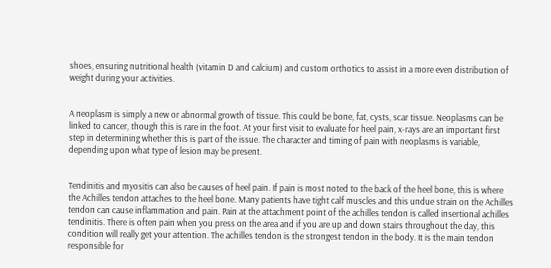shoes, ensuring nutritional health (vitamin D and calcium) and custom orthotics to assist in a more even distribution of weight during your activities.


A neoplasm is simply a new or abnormal growth of tissue. This could be bone, fat, cysts, scar tissue. Neoplasms can be linked to cancer, though this is rare in the foot. At your first visit to evaluate for heel pain, x-rays are an important first step in determining whether this is part of the issue. The character and timing of pain with neoplasms is variable, depending upon what type of lesion may be present.


Tendinitis and myositis can also be causes of heel pain. If pain is most noted to the back of the heel bone, this is where the Achilles tendon attaches to the heel bone. Many patients have tight calf muscles and this undue strain on the Achilles tendon can cause inflammation and pain. Pain at the attachment point of the achilles tendon is called insertional achilles tendinitis. There is often pain when you press on the area and if you are up and down stairs throughout the day, this condition will really get your attention. The achilles tendon is the strongest tendon in the body. It is the main tendon responsible for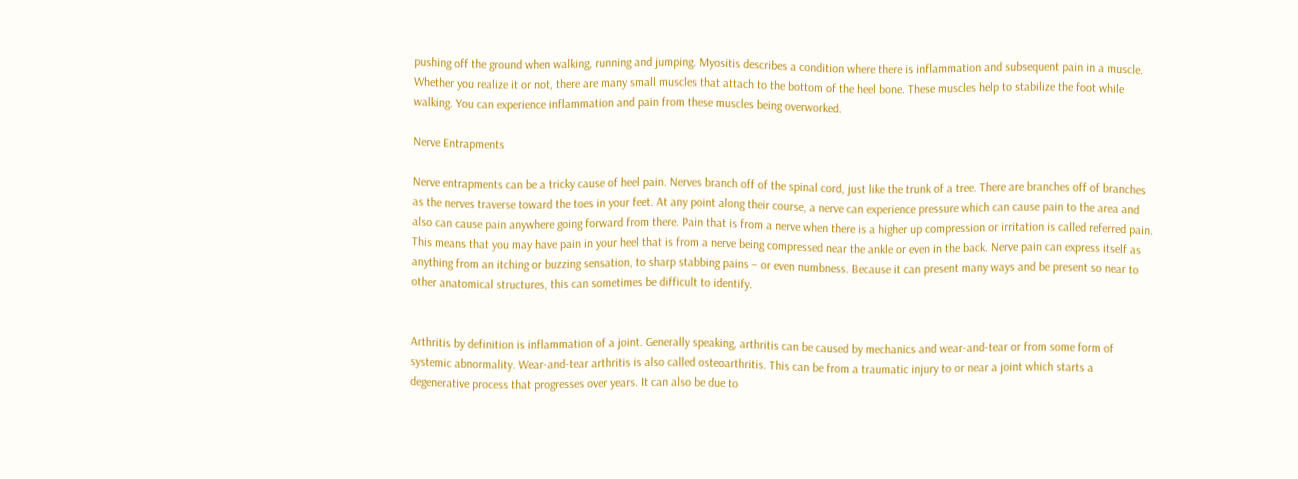pushing off the ground when walking, running and jumping. Myositis describes a condition where there is inflammation and subsequent pain in a muscle. Whether you realize it or not, there are many small muscles that attach to the bottom of the heel bone. These muscles help to stabilize the foot while walking. You can experience inflammation and pain from these muscles being overworked.

Nerve Entrapments

Nerve entrapments can be a tricky cause of heel pain. Nerves branch off of the spinal cord, just like the trunk of a tree. There are branches off of branches as the nerves traverse toward the toes in your feet. At any point along their course, a nerve can experience pressure which can cause pain to the area and also can cause pain anywhere going forward from there. Pain that is from a nerve when there is a higher up compression or irritation is called referred pain. This means that you may have pain in your heel that is from a nerve being compressed near the ankle or even in the back. Nerve pain can express itself as anything from an itching or buzzing sensation, to sharp stabbing pains – or even numbness. Because it can present many ways and be present so near to other anatomical structures, this can sometimes be difficult to identify.


Arthritis by definition is inflammation of a joint. Generally speaking, arthritis can be caused by mechanics and wear-and-tear or from some form of systemic abnormality. Wear-and-tear arthritis is also called osteoarthritis. This can be from a traumatic injury to or near a joint which starts a degenerative process that progresses over years. It can also be due to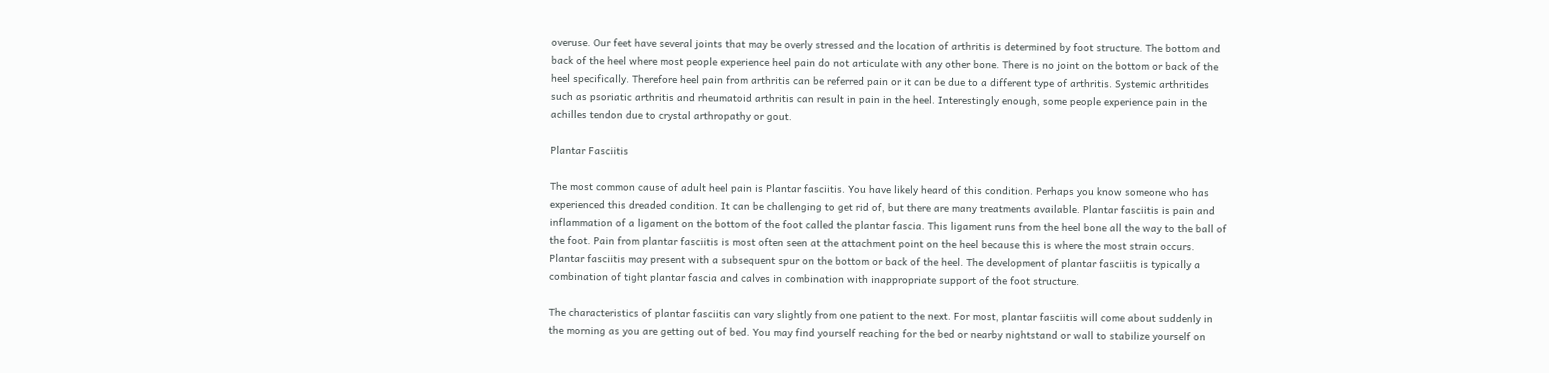overuse. Our feet have several joints that may be overly stressed and the location of arthritis is determined by foot structure. The bottom and back of the heel where most people experience heel pain do not articulate with any other bone. There is no joint on the bottom or back of the heel specifically. Therefore heel pain from arthritis can be referred pain or it can be due to a different type of arthritis. Systemic arthritides such as psoriatic arthritis and rheumatoid arthritis can result in pain in the heel. Interestingly enough, some people experience pain in the achilles tendon due to crystal arthropathy or gout.

Plantar Fasciitis

The most common cause of adult heel pain is Plantar fasciitis. You have likely heard of this condition. Perhaps you know someone who has experienced this dreaded condition. It can be challenging to get rid of, but there are many treatments available. Plantar fasciitis is pain and inflammation of a ligament on the bottom of the foot called the plantar fascia. This ligament runs from the heel bone all the way to the ball of the foot. Pain from plantar fasciitis is most often seen at the attachment point on the heel because this is where the most strain occurs. Plantar fasciitis may present with a subsequent spur on the bottom or back of the heel. The development of plantar fasciitis is typically a combination of tight plantar fascia and calves in combination with inappropriate support of the foot structure.

The characteristics of plantar fasciitis can vary slightly from one patient to the next. For most, plantar fasciitis will come about suddenly in the morning as you are getting out of bed. You may find yourself reaching for the bed or nearby nightstand or wall to stabilize yourself on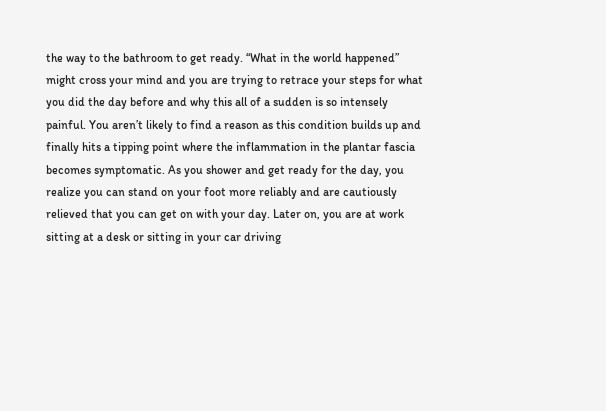the way to the bathroom to get ready. “What in the world happened” might cross your mind and you are trying to retrace your steps for what you did the day before and why this all of a sudden is so intensely painful. You aren’t likely to find a reason as this condition builds up and finally hits a tipping point where the inflammation in the plantar fascia becomes symptomatic. As you shower and get ready for the day, you realize you can stand on your foot more reliably and are cautiously relieved that you can get on with your day. Later on, you are at work sitting at a desk or sitting in your car driving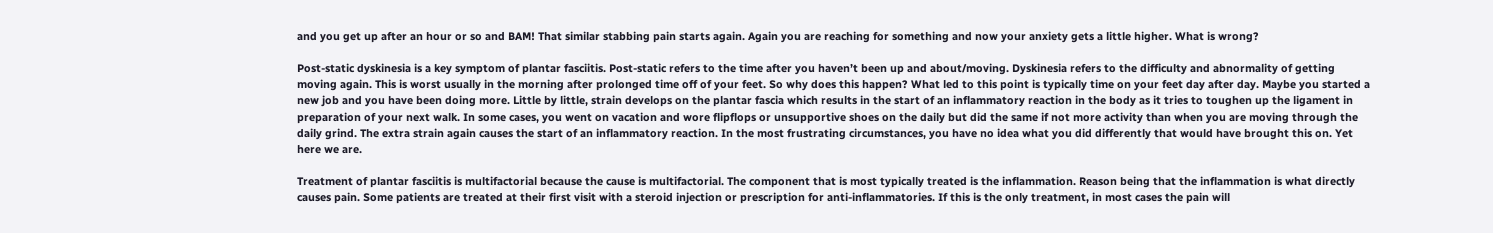and you get up after an hour or so and BAM! That similar stabbing pain starts again. Again you are reaching for something and now your anxiety gets a little higher. What is wrong?

Post-static dyskinesia is a key symptom of plantar fasciitis. Post-static refers to the time after you haven’t been up and about/moving. Dyskinesia refers to the difficulty and abnormality of getting moving again. This is worst usually in the morning after prolonged time off of your feet. So why does this happen? What led to this point is typically time on your feet day after day. Maybe you started a new job and you have been doing more. Little by little, strain develops on the plantar fascia which results in the start of an inflammatory reaction in the body as it tries to toughen up the ligament in preparation of your next walk. In some cases, you went on vacation and wore flipflops or unsupportive shoes on the daily but did the same if not more activity than when you are moving through the daily grind. The extra strain again causes the start of an inflammatory reaction. In the most frustrating circumstances, you have no idea what you did differently that would have brought this on. Yet here we are.

Treatment of plantar fasciitis is multifactorial because the cause is multifactorial. The component that is most typically treated is the inflammation. Reason being that the inflammation is what directly causes pain. Some patients are treated at their first visit with a steroid injection or prescription for anti-inflammatories. If this is the only treatment, in most cases the pain will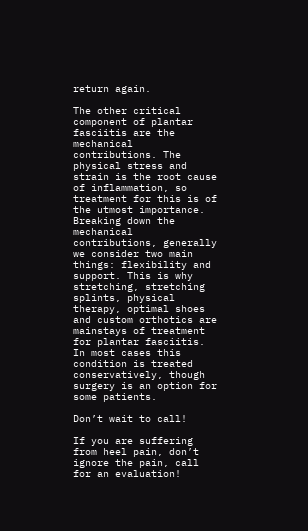return again.

The other critical component of plantar fasciitis are the mechanical contributions. The physical stress and strain is the root cause of inflammation, so treatment for this is of the utmost importance. Breaking down the mechanical contributions, generally we consider two main things: flexibility and support. This is why stretching, stretching splints, physical therapy, optimal shoes and custom orthotics are mainstays of treatment for plantar fasciitis. In most cases this condition is treated conservatively, though surgery is an option for some patients.

Don’t wait to call!

If you are suffering from heel pain, don’t ignore the pain, call for an evaluation!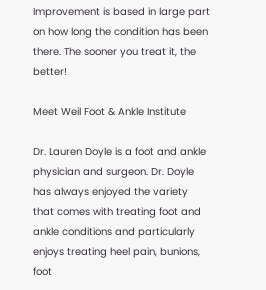Improvement is based in large part on how long the condition has been there. The sooner you treat it, the better!

Meet Weil Foot & Ankle Institute

Dr. Lauren Doyle is a foot and ankle physician and surgeon. Dr. Doyle has always enjoyed the variety that comes with treating foot and ankle conditions and particularly enjoys treating heel pain, bunions, foot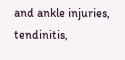and ankle injuries, tendinitis,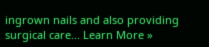ingrown nails and also providing surgical care... Learn More »